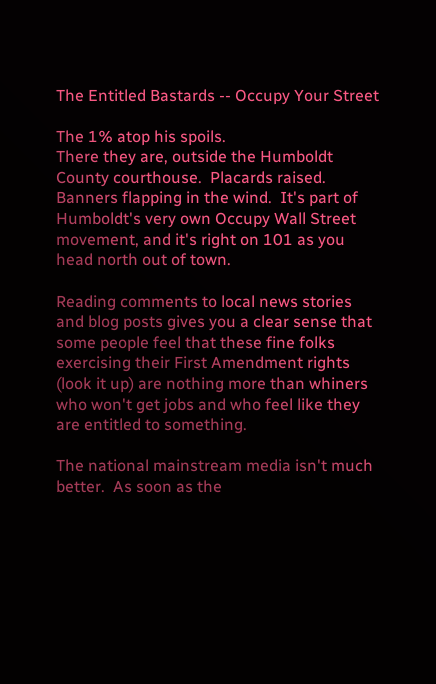The Entitled Bastards -- Occupy Your Street

The 1% atop his spoils.
There they are, outside the Humboldt County courthouse.  Placards raised.  Banners flapping in the wind.  It's part of Humboldt's very own Occupy Wall Street movement, and it's right on 101 as you head north out of town.

Reading comments to local news stories and blog posts gives you a clear sense that some people feel that these fine folks exercising their First Amendment rights (look it up) are nothing more than whiners who won't get jobs and who feel like they are entitled to something.

The national mainstream media isn't much better.  As soon as the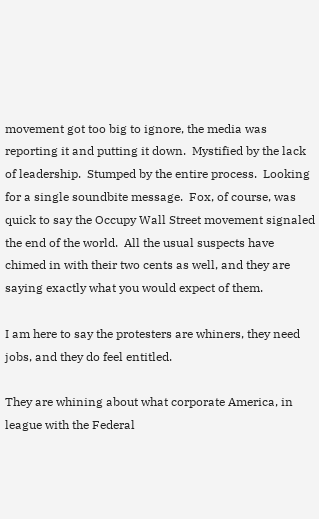movement got too big to ignore, the media was reporting it and putting it down.  Mystified by the lack of leadership.  Stumped by the entire process.  Looking for a single soundbite message.  Fox, of course, was quick to say the Occupy Wall Street movement signaled the end of the world.  All the usual suspects have chimed in with their two cents as well, and they are saying exactly what you would expect of them.

I am here to say the protesters are whiners, they need jobs, and they do feel entitled.

They are whining about what corporate America, in league with the Federal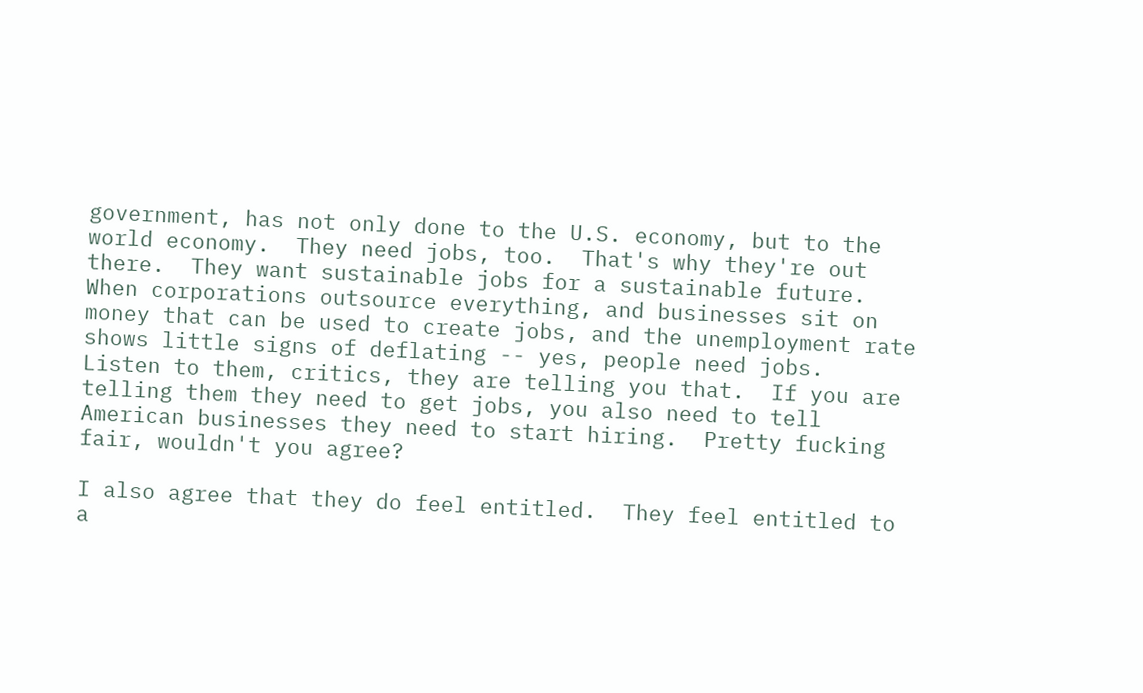government, has not only done to the U.S. economy, but to the world economy.  They need jobs, too.  That's why they're out there.  They want sustainable jobs for a sustainable future.  When corporations outsource everything, and businesses sit on money that can be used to create jobs, and the unemployment rate shows little signs of deflating -- yes, people need jobs.  Listen to them, critics, they are telling you that.  If you are telling them they need to get jobs, you also need to tell American businesses they need to start hiring.  Pretty fucking fair, wouldn't you agree?

I also agree that they do feel entitled.  They feel entitled to a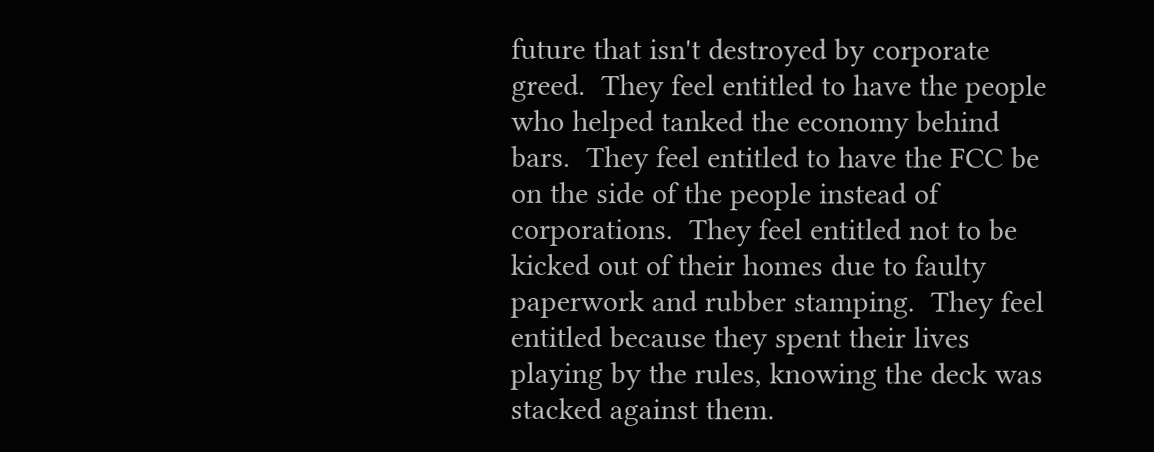future that isn't destroyed by corporate greed.  They feel entitled to have the people who helped tanked the economy behind bars.  They feel entitled to have the FCC be on the side of the people instead of corporations.  They feel entitled not to be kicked out of their homes due to faulty paperwork and rubber stamping.  They feel entitled because they spent their lives playing by the rules, knowing the deck was stacked against them.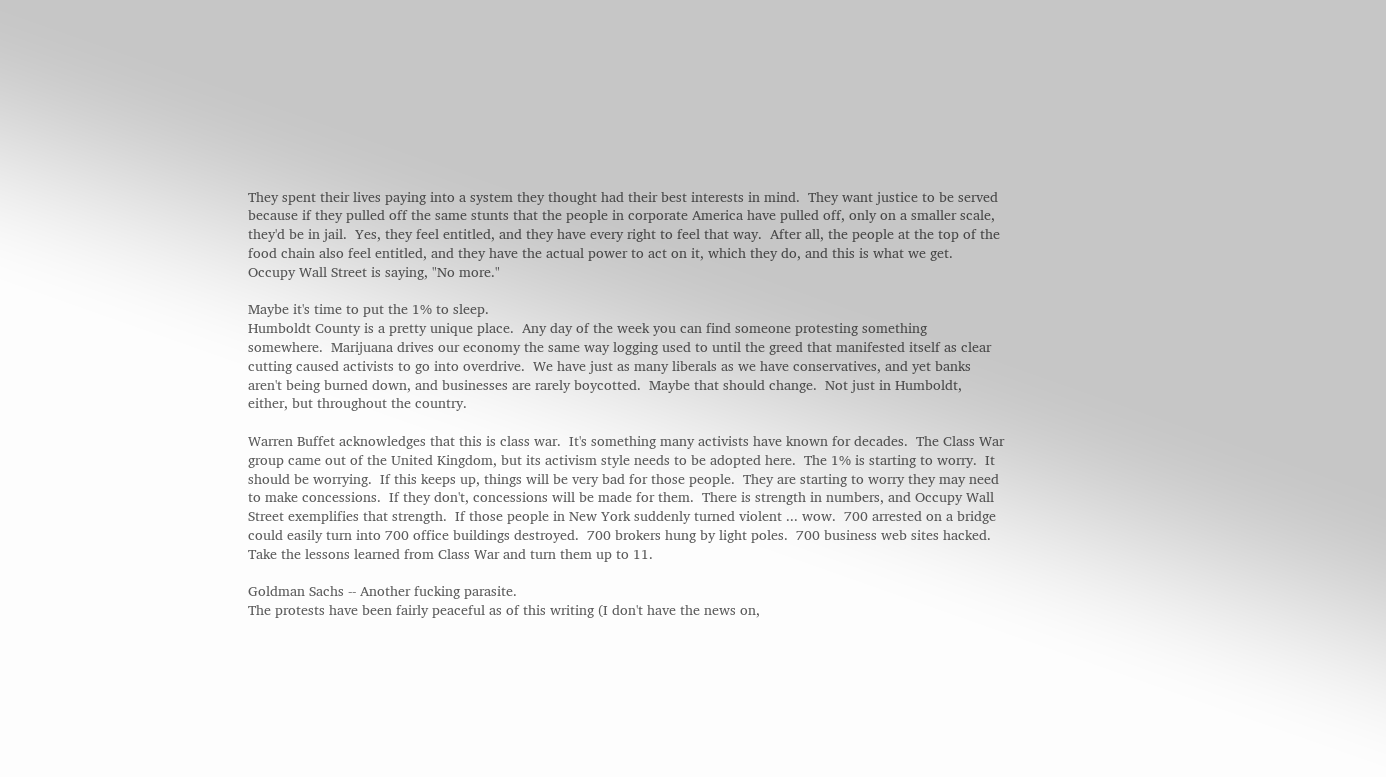They spent their lives paying into a system they thought had their best interests in mind.  They want justice to be served because if they pulled off the same stunts that the people in corporate America have pulled off, only on a smaller scale, they'd be in jail.  Yes, they feel entitled, and they have every right to feel that way.  After all, the people at the top of the food chain also feel entitled, and they have the actual power to act on it, which they do, and this is what we get.  Occupy Wall Street is saying, "No more."

Maybe it's time to put the 1% to sleep.
Humboldt County is a pretty unique place.  Any day of the week you can find someone protesting something somewhere.  Marijuana drives our economy the same way logging used to until the greed that manifested itself as clear cutting caused activists to go into overdrive.  We have just as many liberals as we have conservatives, and yet banks aren't being burned down, and businesses are rarely boycotted.  Maybe that should change.  Not just in Humboldt, either, but throughout the country.

Warren Buffet acknowledges that this is class war.  It's something many activists have known for decades.  The Class War group came out of the United Kingdom, but its activism style needs to be adopted here.  The 1% is starting to worry.  It should be worrying.  If this keeps up, things will be very bad for those people.  They are starting to worry they may need to make concessions.  If they don't, concessions will be made for them.  There is strength in numbers, and Occupy Wall Street exemplifies that strength.  If those people in New York suddenly turned violent ... wow.  700 arrested on a bridge could easily turn into 700 office buildings destroyed.  700 brokers hung by light poles.  700 business web sites hacked.  Take the lessons learned from Class War and turn them up to 11.

Goldman Sachs -- Another fucking parasite.
The protests have been fairly peaceful as of this writing (I don't have the news on,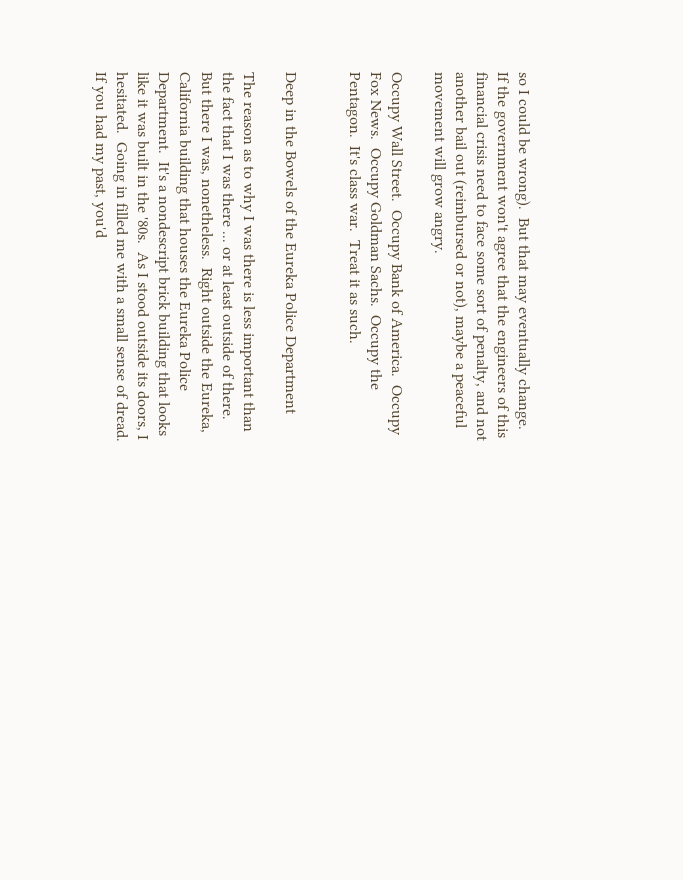so I could be wrong).  But that may eventually change.  If the government won't agree that the engineers of this financial crisis need to face some sort of penalty, and not another bail out (reimbursed or not), maybe a peaceful movement will grow angry.

Occupy Wall Street.  Occupy Bank of America.  Occupy Fox News.  Occupy Goldman Sachs.  Occupy the Pentagon.  It's class war.  Treat it as such.


Deep in the Bowels of the Eureka Police Department

The reason as to why I was there is less important than the fact that I was there ... or at least outside of there.  But there I was, nonetheless.  Right outside the Eureka, California building that houses the Eureka Police Department.  It's a nondescript brick building that looks like it was built in the '80s.  As I stood outside its doors, I hesitated.  Going in filled me with a small sense of dread.  If you had my past, you'd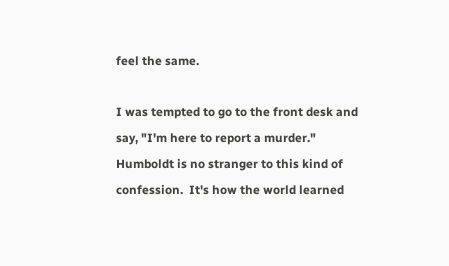feel the same.

I was tempted to go to the front desk and say, "I'm here to report a murder." Humboldt is no stranger to this kind of confession.  It's how the world learned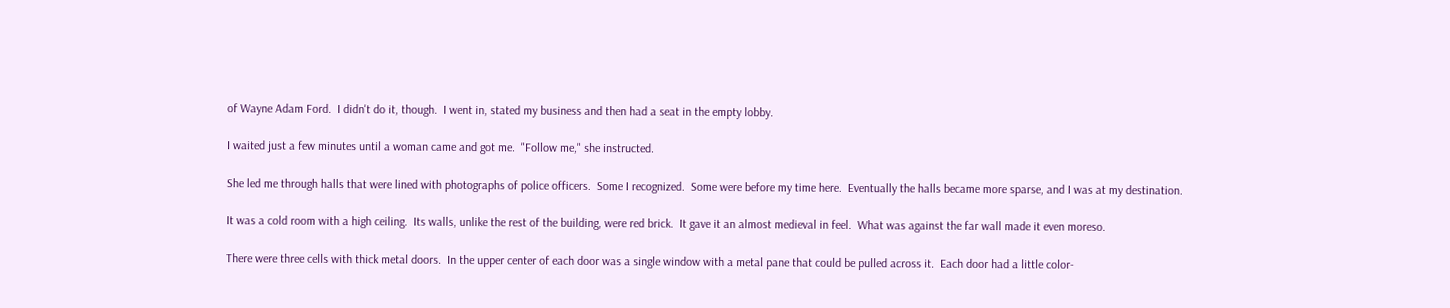of Wayne Adam Ford.  I didn't do it, though.  I went in, stated my business and then had a seat in the empty lobby.

I waited just a few minutes until a woman came and got me.  "Follow me," she instructed.

She led me through halls that were lined with photographs of police officers.  Some I recognized.  Some were before my time here.  Eventually the halls became more sparse, and I was at my destination.

It was a cold room with a high ceiling.  Its walls, unlike the rest of the building, were red brick.  It gave it an almost medieval in feel.  What was against the far wall made it even moreso.

There were three cells with thick metal doors.  In the upper center of each door was a single window with a metal pane that could be pulled across it.  Each door had a little color-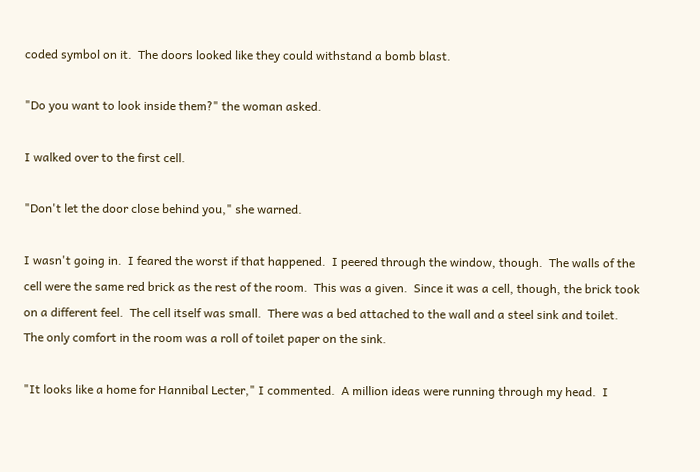coded symbol on it.  The doors looked like they could withstand a bomb blast.

"Do you want to look inside them?" the woman asked.

I walked over to the first cell.

"Don't let the door close behind you," she warned.

I wasn't going in.  I feared the worst if that happened.  I peered through the window, though.  The walls of the cell were the same red brick as the rest of the room.  This was a given.  Since it was a cell, though, the brick took on a different feel.  The cell itself was small.  There was a bed attached to the wall and a steel sink and toilet.  The only comfort in the room was a roll of toilet paper on the sink.

"It looks like a home for Hannibal Lecter," I commented.  A million ideas were running through my head.  I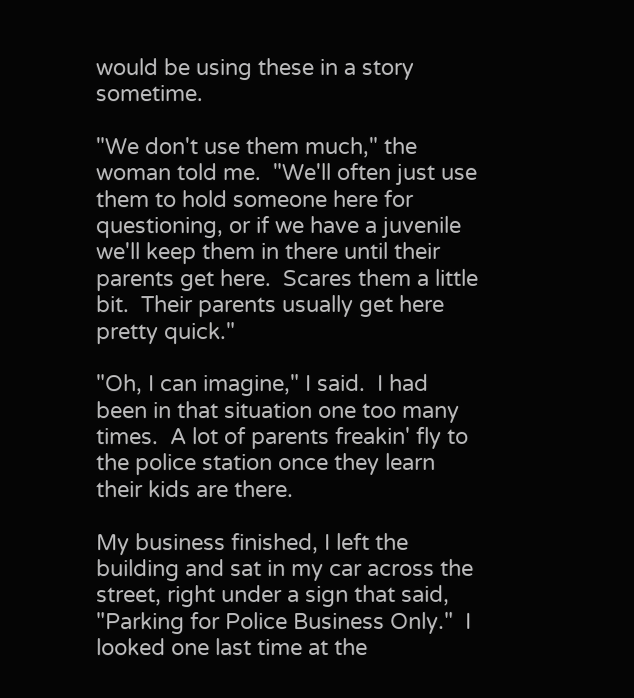would be using these in a story sometime.

"We don't use them much," the woman told me.  "We'll often just use them to hold someone here for questioning, or if we have a juvenile we'll keep them in there until their parents get here.  Scares them a little bit.  Their parents usually get here pretty quick."

"Oh, I can imagine," I said.  I had been in that situation one too many times.  A lot of parents freakin' fly to the police station once they learn their kids are there.

My business finished, I left the building and sat in my car across the street, right under a sign that said, "Parking for Police Business Only."  I looked one last time at the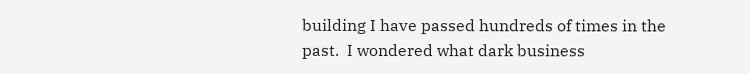building I have passed hundreds of times in the past.  I wondered what dark business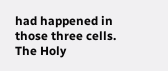had happened in those three cells.  The Holy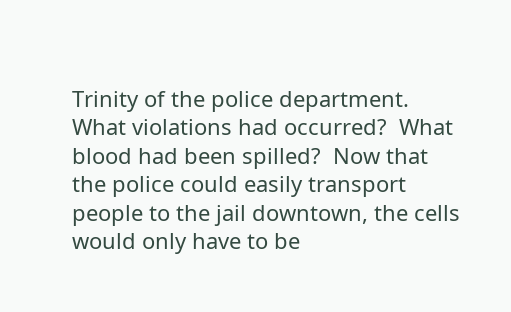Trinity of the police department.  What violations had occurred?  What blood had been spilled?  Now that the police could easily transport people to the jail downtown, the cells would only have to be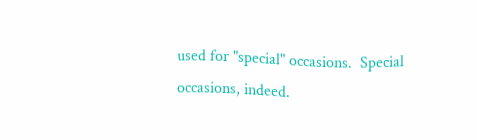used for "special" occasions.  Special occasions, indeed.